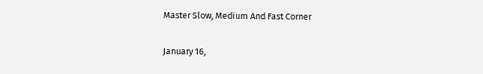Master Slow, Medium And Fast Corner

January 16,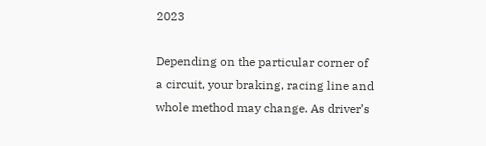2023

Depending on the particular corner of a circuit, your braking, racing line and whole method may change. As driver’s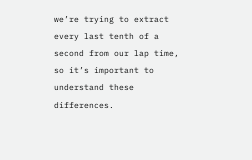we’re trying to extract every last tenth of a second from our lap time, so it’s important to understand these differences.